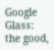Google Glass: the good,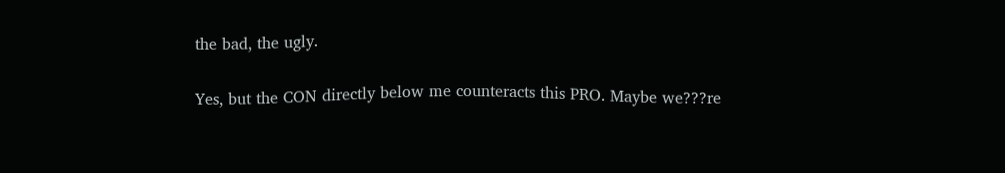the bad, the ugly.

Yes, but the CON directly below me counteracts this PRO. Maybe we???re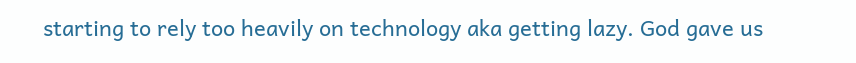starting to rely too heavily on technology aka getting lazy. God gave us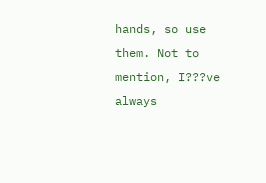hands, so use them. Not to mention, I???ve always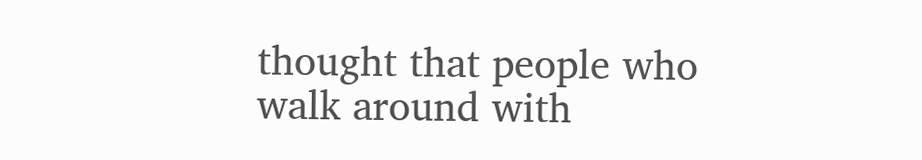thought that people who walk around with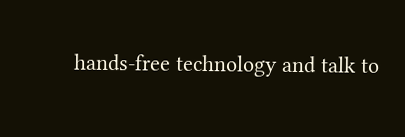hands-free technology and talk to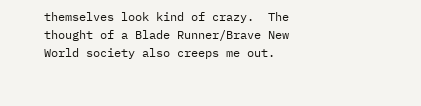themselves look kind of crazy.  The thought of a Blade Runner/Brave New World society also creeps me out.